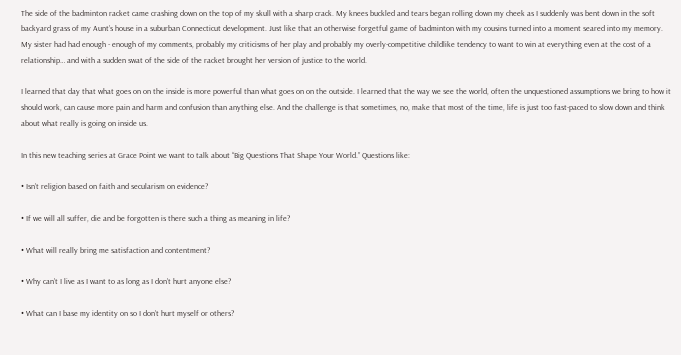The side of the badminton racket came crashing down on the top of my skull with a sharp crack. My knees buckled and tears began rolling down my cheek as I suddenly was bent down in the soft backyard grass of my Aunt’s house in a suburban Connecticut development. Just like that an otherwise forgetful game of badminton with my cousins turned into a moment seared into my memory. My sister had had enough - enough of my comments, probably my criticisms of her play and probably my overly-competitive childlike tendency to want to win at everything even at the cost of a relationship… and with a sudden swat of the side of the racket brought her version of justice to the world.

I learned that day that what goes on on the inside is more powerful than what goes on on the outside. I learned that the way we see the world, often the unquestioned assumptions we bring to how it should work, can cause more pain and harm and confusion than anything else. And the challenge is that sometimes, no, make that most of the time, life is just too fast-paced to slow down and think about what really is going on inside us.

In this new teaching series at Grace Point we want to talk about “Big Questions That Shape Your World.” Questions like:

• Isn’t religion based on faith and secularism on evidence?

• If we will all suffer, die and be forgotten is there such a thing as meaning in life?

• What will really bring me satisfaction and contentment?

• Why can’t I live as I want to as long as I don’t hurt anyone else?

• What can I base my identity on so I don’t hurt myself or others?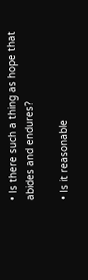• Is there such a thing as hope that abides and endures?

• Is it reasonable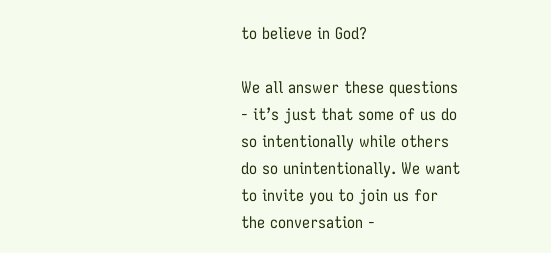to believe in God?

We all answer these questions - it’s just that some of us do so intentionally while others do so unintentionally. We want to invite you to join us for the conversation -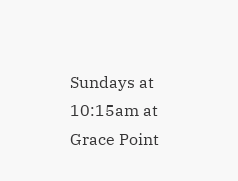Sundays at 10:15am at Grace Point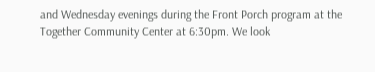and Wednesday evenings during the Front Porch program at the Together Community Center at 6:30pm. We look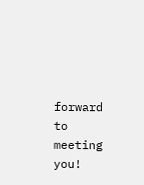forward to meeting you!